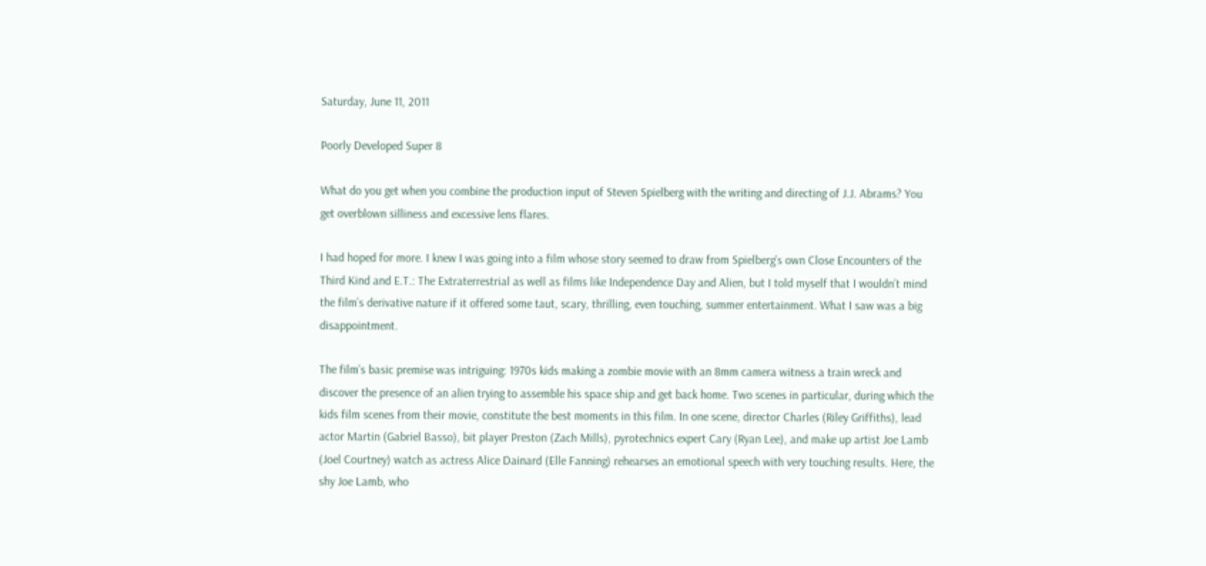Saturday, June 11, 2011

Poorly Developed Super 8

What do you get when you combine the production input of Steven Spielberg with the writing and directing of J.J. Abrams? You get overblown silliness and excessive lens flares.

I had hoped for more. I knew I was going into a film whose story seemed to draw from Spielberg’s own Close Encounters of the Third Kind and E.T.: The Extraterrestrial as well as films like Independence Day and Alien, but I told myself that I wouldn’t mind the film’s derivative nature if it offered some taut, scary, thrilling, even touching, summer entertainment. What I saw was a big disappointment.

The film’s basic premise was intriguing: 1970s kids making a zombie movie with an 8mm camera witness a train wreck and discover the presence of an alien trying to assemble his space ship and get back home. Two scenes in particular, during which the kids film scenes from their movie, constitute the best moments in this film. In one scene, director Charles (Riley Griffiths), lead actor Martin (Gabriel Basso), bit player Preston (Zach Mills), pyrotechnics expert Cary (Ryan Lee), and make up artist Joe Lamb (Joel Courtney) watch as actress Alice Dainard (Elle Fanning) rehearses an emotional speech with very touching results. Here, the shy Joe Lamb, who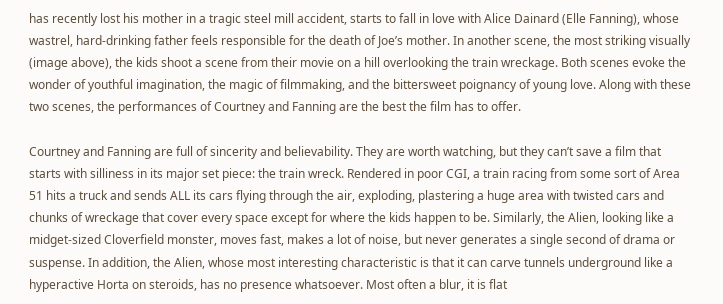has recently lost his mother in a tragic steel mill accident, starts to fall in love with Alice Dainard (Elle Fanning), whose wastrel, hard-drinking father feels responsible for the death of Joe’s mother. In another scene, the most striking visually (image above), the kids shoot a scene from their movie on a hill overlooking the train wreckage. Both scenes evoke the wonder of youthful imagination, the magic of filmmaking, and the bittersweet poignancy of young love. Along with these two scenes, the performances of Courtney and Fanning are the best the film has to offer.

Courtney and Fanning are full of sincerity and believability. They are worth watching, but they can’t save a film that starts with silliness in its major set piece: the train wreck. Rendered in poor CGI, a train racing from some sort of Area 51 hits a truck and sends ALL its cars flying through the air, exploding, plastering a huge area with twisted cars and chunks of wreckage that cover every space except for where the kids happen to be. Similarly, the Alien, looking like a midget-sized Cloverfield monster, moves fast, makes a lot of noise, but never generates a single second of drama or suspense. In addition, the Alien, whose most interesting characteristic is that it can carve tunnels underground like a hyperactive Horta on steroids, has no presence whatsoever. Most often a blur, it is flat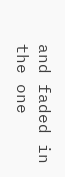and faded in the one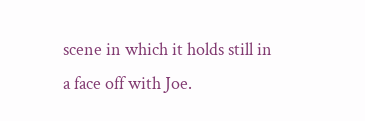scene in which it holds still in a face off with Joe.